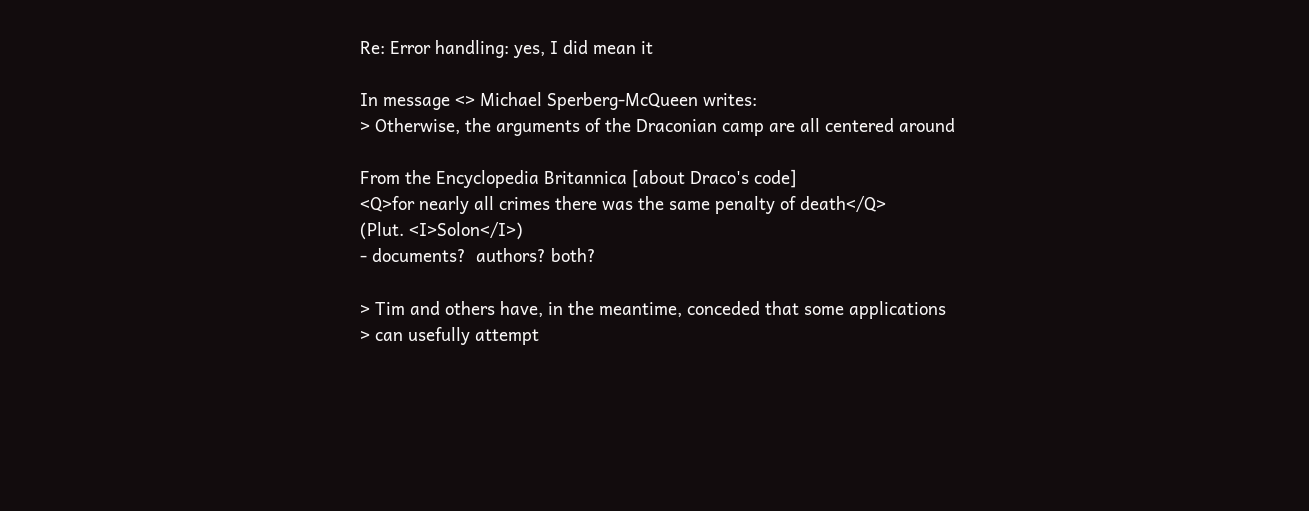Re: Error handling: yes, I did mean it

In message <> Michael Sperberg-McQueen writes:
> Otherwise, the arguments of the Draconian camp are all centered around

From the Encyclopedia Britannica [about Draco's code]
<Q>for nearly all crimes there was the same penalty of death</Q>
(Plut. <I>Solon</I>)
- documents?  authors? both?

> Tim and others have, in the meantime, conceded that some applications
> can usefully attempt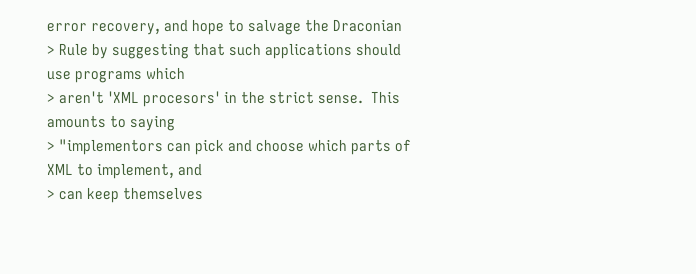error recovery, and hope to salvage the Draconian
> Rule by suggesting that such applications should use programs which
> aren't 'XML procesors' in the strict sense.  This amounts to saying
> "implementors can pick and choose which parts of XML to implement, and
> can keep themselves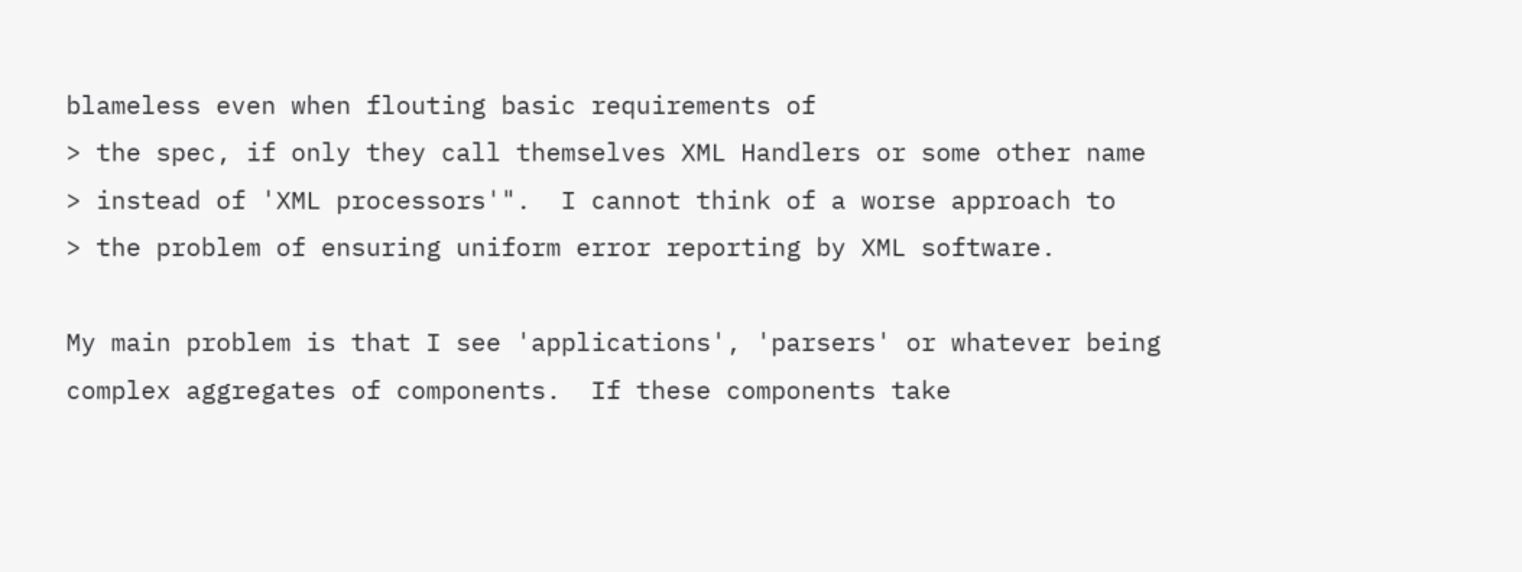blameless even when flouting basic requirements of
> the spec, if only they call themselves XML Handlers or some other name
> instead of 'XML processors'".  I cannot think of a worse approach to
> the problem of ensuring uniform error reporting by XML software.

My main problem is that I see 'applications', 'parsers' or whatever being
complex aggregates of components.  If these components take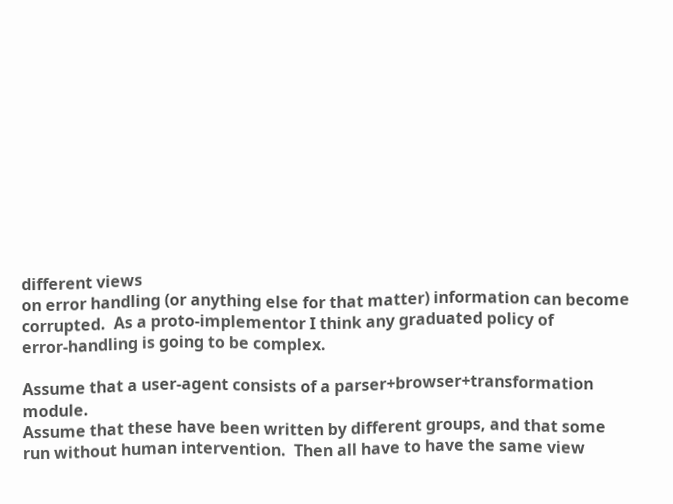different views
on error handling (or anything else for that matter) information can become
corrupted.  As a proto-implementor I think any graduated policy of
error-handling is going to be complex.

Assume that a user-agent consists of a parser+browser+transformation module.
Assume that these have been written by different groups, and that some
run without human intervention.  Then all have to have the same view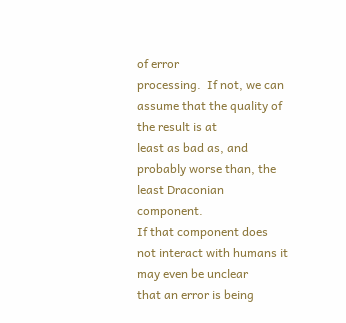of error
processing.  If not, we can assume that the quality of the result is at
least as bad as, and probably worse than, the least Draconian component.
If that component does not interact with humans it may even be unclear
that an error is being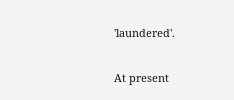'laundered'.

At present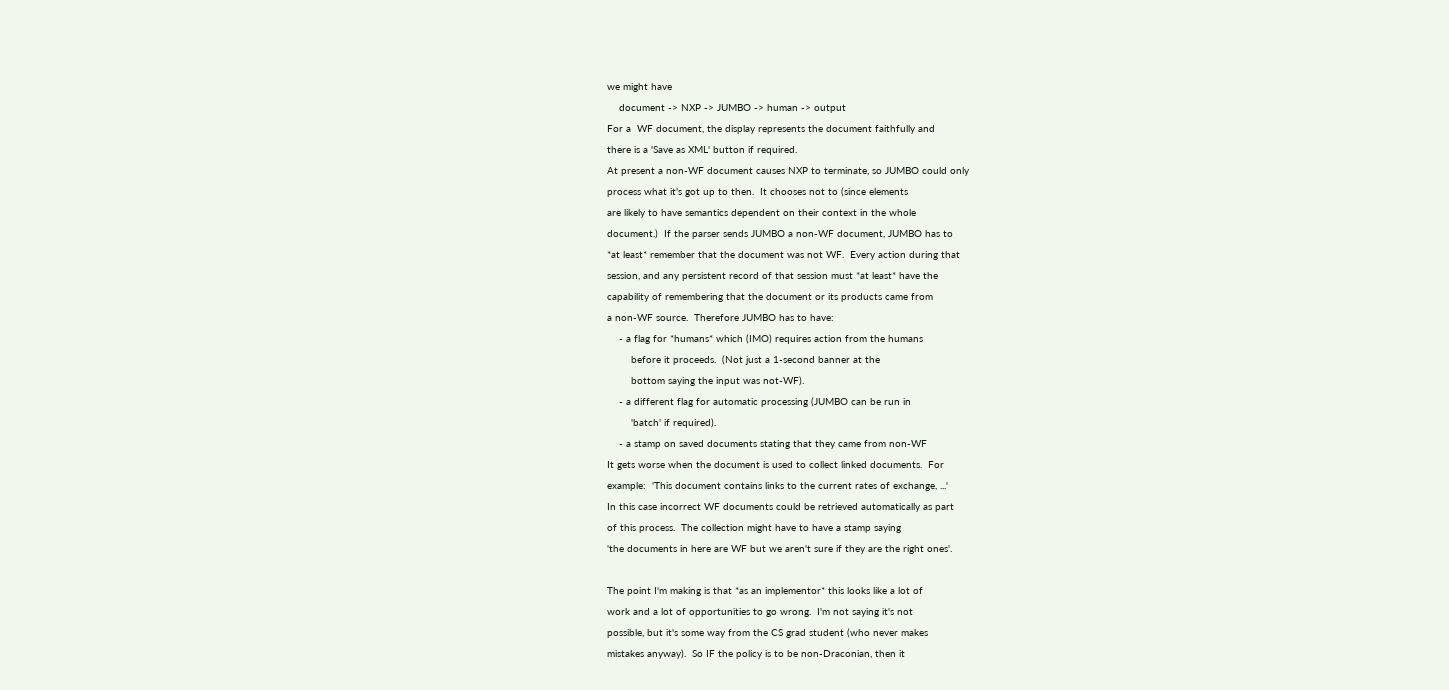we might have
    document -> NXP -> JUMBO -> human -> output
For a  WF document, the display represents the document faithfully and
there is a 'Save as XML' button if required.
At present a non-WF document causes NXP to terminate, so JUMBO could only
process what it's got up to then.  It chooses not to (since elements
are likely to have semantics dependent on their context in the whole
document.)  If the parser sends JUMBO a non-WF document, JUMBO has to
*at least* remember that the document was not WF.  Every action during that
session, and any persistent record of that session must *at least* have the
capability of remembering that the document or its products came from
a non-WF source.  Therefore JUMBO has to have:
    - a flag for *humans* which (IMO) requires action from the humans
        before it proceeds.  (Not just a 1-second banner at the
        bottom saying the input was not-WF).
    - a different flag for automatic processing (JUMBO can be run in
        'batch' if required).
    - a stamp on saved documents stating that they came from non-WF
It gets worse when the document is used to collect linked documents.  For
example:  'This document contains links to the current rates of exchange, ...'
In this case incorrect WF documents could be retrieved automatically as part
of this process.  The collection might have to have a stamp saying
'the documents in here are WF but we aren't sure if they are the right ones'.

The point I'm making is that *as an implementor* this looks like a lot of
work and a lot of opportunities to go wrong.  I'm not saying it's not
possible, but it's some way from the CS grad student (who never makes
mistakes anyway).  So IF the policy is to be non-Draconian, then it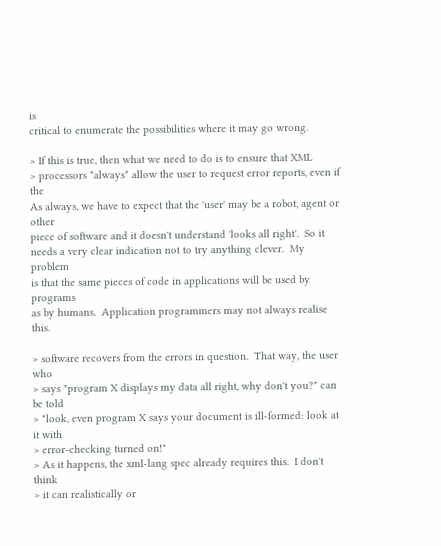is
critical to enumerate the possibilities where it may go wrong.

> If this is true, then what we need to do is to ensure that XML
> processors *always* allow the user to request error reports, even if the
As always, we have to expect that the 'user' may be a robot, agent or other
piece of software and it doesn't understand 'looks all right'.  So it
needs a very clear indication not to try anything clever.  My problem
is that the same pieces of code in applications will be used by programs
as by humans.  Application programmers may not always realise this.

> software recovers from the errors in question.  That way, the user who
> says "program X displays my data all right, why don't you?" can be told
> "look, even program X says your document is ill-formed: look at it with
> error-checking turned on!"
> As it happens, the xml-lang spec already requires this.  I don't think
> it can realistically or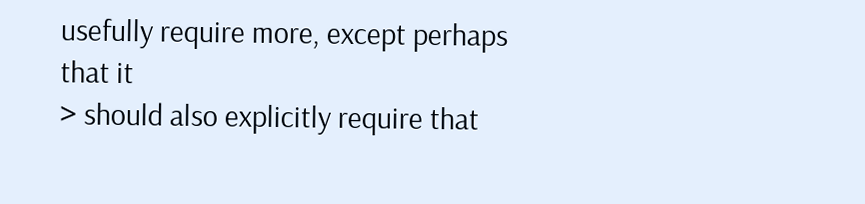usefully require more, except perhaps that it
> should also explicitly require that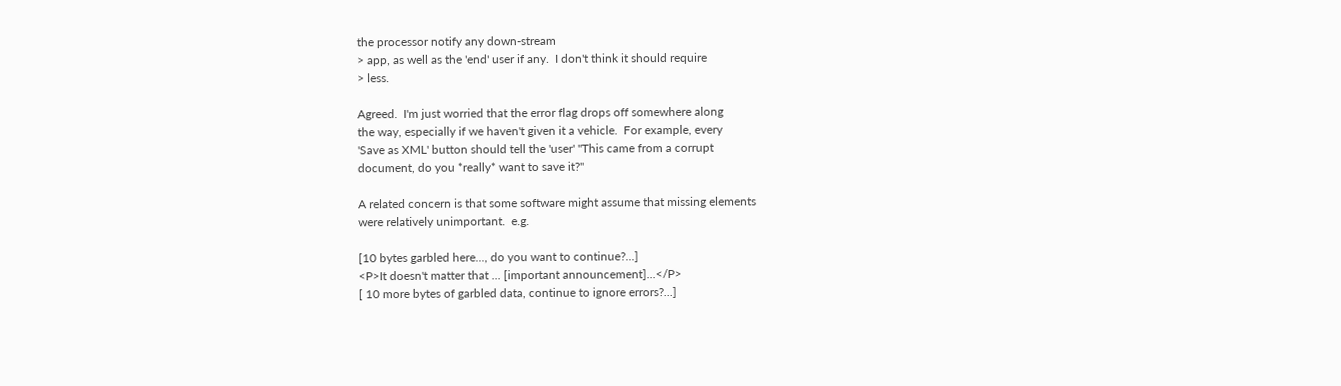the processor notify any down-stream
> app, as well as the 'end' user if any.  I don't think it should require
> less.

Agreed.  I'm just worried that the error flag drops off somewhere along
the way, especially if we haven't given it a vehicle.  For example, every
'Save as XML' button should tell the 'user' "This came from a corrupt
document, do you *really* want to save it?"

A related concern is that some software might assume that missing elements
were relatively unimportant.  e.g.

[10 bytes garbled here..., do you want to continue?...]
<P>It doesn't matter that ... [important announcement]...</P>
[ 10 more bytes of garbled data, continue to ignore errors?...]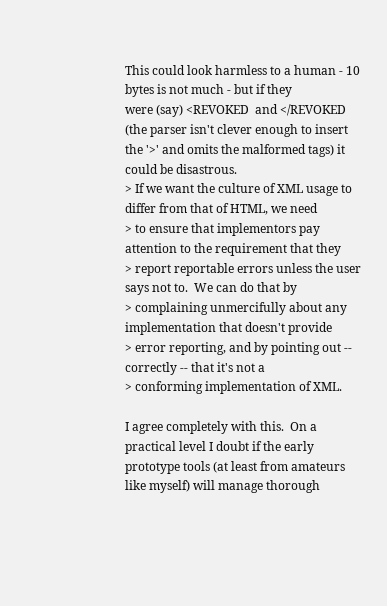This could look harmless to a human - 10 bytes is not much - but if they
were (say) <REVOKED  and </REVOKED  (the parser isn't clever enough to insert
the '>' and omits the malformed tags) it could be disastrous.
> If we want the culture of XML usage to differ from that of HTML, we need
> to ensure that implementors pay attention to the requirement that they
> report reportable errors unless the user says not to.  We can do that by
> complaining unmercifully about any implementation that doesn't provide
> error reporting, and by pointing out -- correctly -- that it's not a
> conforming implementation of XML.

I agree completely with this.  On a practical level I doubt if the early
prototype tools (at least from amateurs like myself) will manage thorough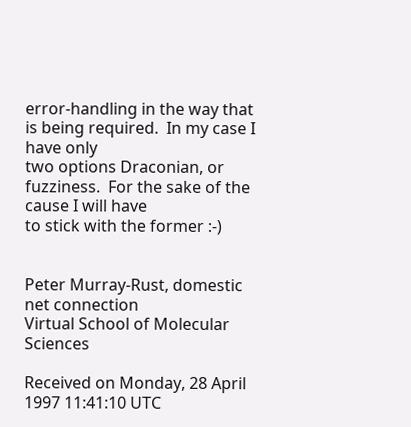error-handling in the way that is being required.  In my case I have only
two options Draconian, or fuzziness.  For the sake of the cause I will have
to stick with the former :-)


Peter Murray-Rust, domestic net connection
Virtual School of Molecular Sciences

Received on Monday, 28 April 1997 11:41:10 UTC